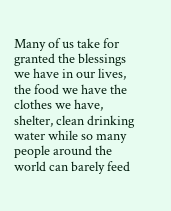Many of us take for granted the blessings we have in our lives, the food we have the clothes we have, shelter, clean drinking water while so many people around the world can barely feed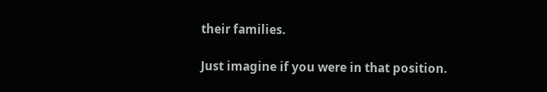their families.

Just imagine if you were in that position.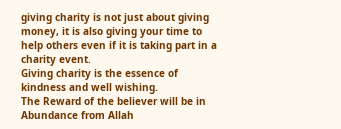giving charity is not just about giving money, it is also giving your time to help others even if it is taking part in a charity event.
Giving charity is the essence of kindness and well wishing.
The Reward of the believer will be in Abundance from Allah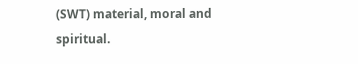(SWT) material, moral and spiritual.